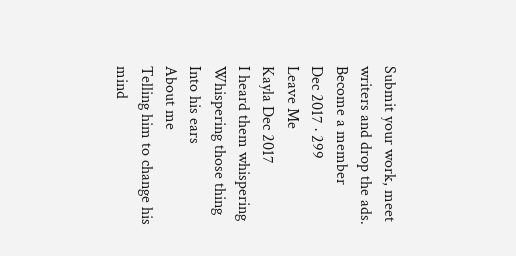Submit your work, meet writers and drop the ads. Become a member
Dec 2017 · 299
Leave Me
Kayla Dec 2017
I heard them whispering
Whispering those thing
Into his ears
About me
Telling him to change his mind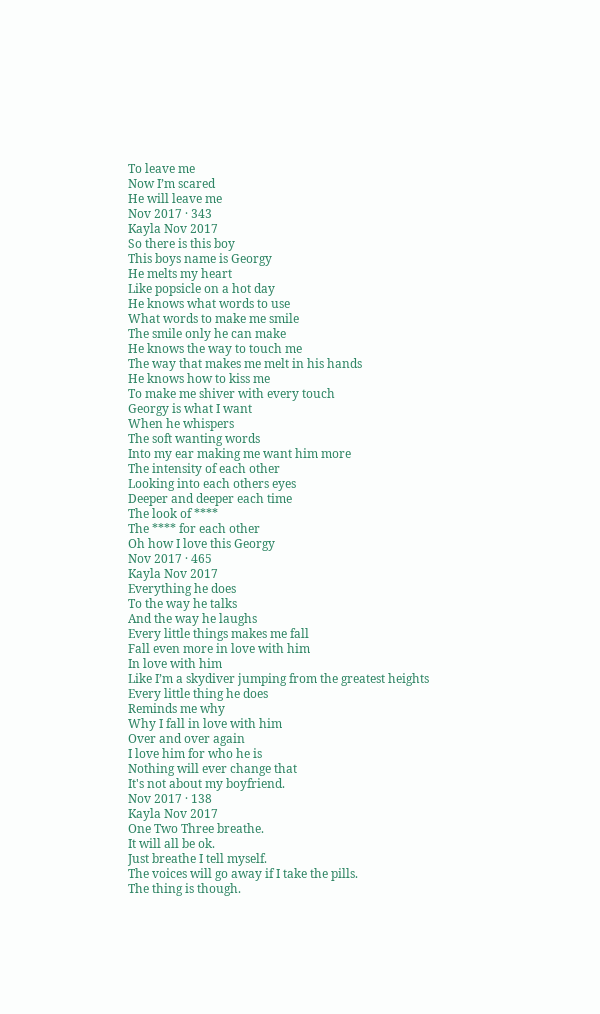To leave me
Now I’m scared
He will leave me
Nov 2017 · 343
Kayla Nov 2017
So there is this boy
This boys name is Georgy
He melts my heart
Like popsicle on a hot day
He knows what words to use
What words to make me smile
The smile only he can make
He knows the way to touch me
The way that makes me melt in his hands
He knows how to kiss me
To make me shiver with every touch
Georgy is what I want
When he whispers
The soft wanting words
Into my ear making me want him more
The intensity of each other
Looking into each others eyes
Deeper and deeper each time
The look of ****
The **** for each other
Oh how I love this Georgy
Nov 2017 · 465
Kayla Nov 2017
Everything he does
To the way he talks
And the way he laughs
Every little things makes me fall
Fall even more in love with him
In love with him
Like I’m a skydiver jumping from the greatest heights
Every little thing he does
Reminds me why
Why I fall in love with him
Over and over again
I love him for who he is
Nothing will ever change that
It's not about my boyfriend.
Nov 2017 · 138
Kayla Nov 2017
One Two Three breathe.
It will all be ok.
Just breathe I tell myself.
The voices will go away if I take the pills.
The thing is though.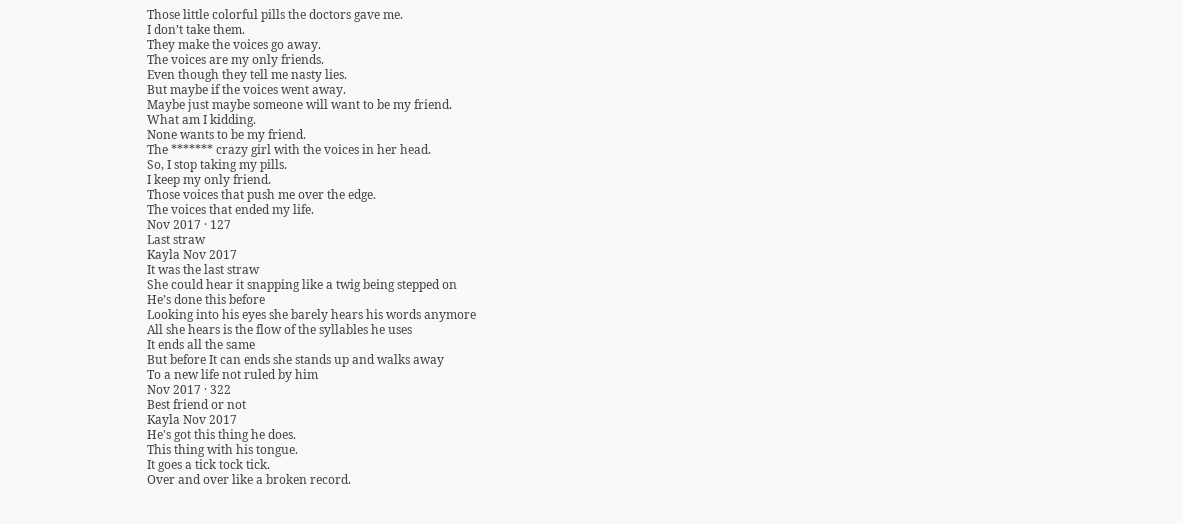Those little colorful pills the doctors gave me.
I don’t take them.
They make the voices go away.
The voices are my only friends.
Even though they tell me nasty lies.
But maybe if the voices went away.
Maybe just maybe someone will want to be my friend.
What am I kidding.
None wants to be my friend.
The ******* crazy girl with the voices in her head.
So, I stop taking my pills.
I keep my only friend.
Those voices that push me over the edge.
The voices that ended my life.
Nov 2017 · 127
Last straw
Kayla Nov 2017
It was the last straw
She could hear it snapping like a twig being stepped on
He’s done this before
Looking into his eyes she barely hears his words anymore
All she hears is the flow of the syllables he uses
It ends all the same
But before It can ends she stands up and walks away
To a new life not ruled by him
Nov 2017 · 322
Best friend or not
Kayla Nov 2017
He's got this thing he does.
This thing with his tongue.
It goes a tick tock tick.
Over and over like a broken record.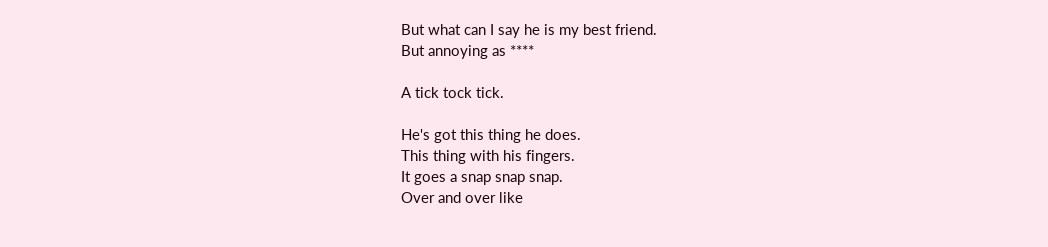But what can I say he is my best friend.
But annoying as ****

A tick tock tick.

He's got this thing he does.
This thing with his fingers.
It goes a snap snap snap.
Over and over like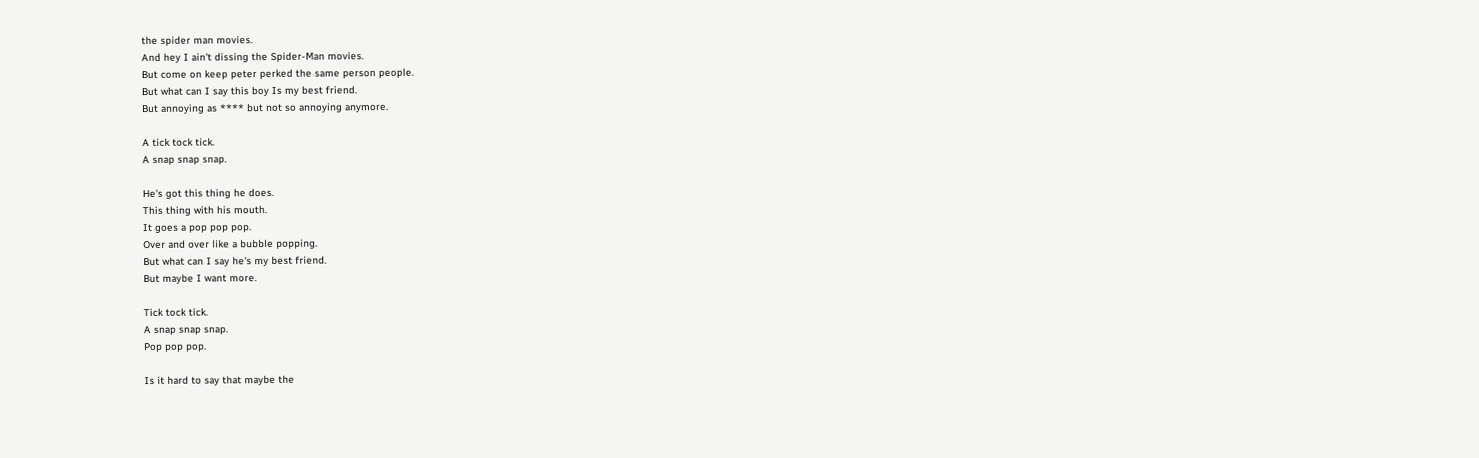the spider man movies.
And hey I ain't dissing the Spider-Man movies.
But come on keep peter perked the same person people.
But what can I say this boy Is my best friend.
But annoying as **** but not so annoying anymore.

A tick tock tick.
A snap snap snap.

He's got this thing he does.
This thing with his mouth.
It goes a pop pop pop.
Over and over like a bubble popping.
But what can I say he's my best friend.
But maybe I want more.

Tick tock tick.
A snap snap snap.
Pop pop pop.

Is it hard to say that maybe the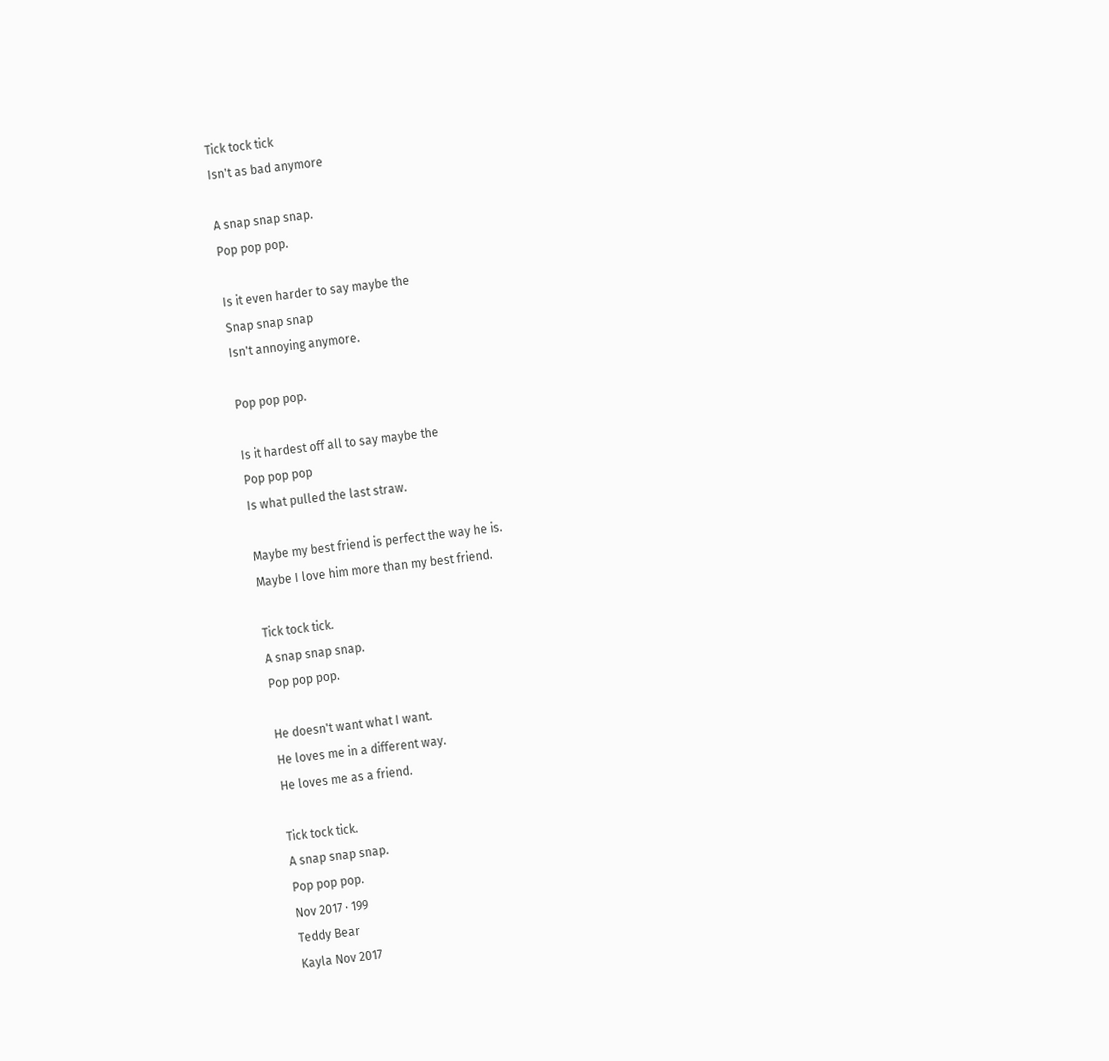Tick tock tick
Isn't as bad anymore

A snap snap snap.
Pop pop pop.

Is it even harder to say maybe the
Snap snap snap
Isn't annoying anymore.

Pop pop pop.

Is it hardest off all to say maybe the
Pop pop pop
Is what pulled the last straw.

Maybe my best friend is perfect the way he is.
Maybe I love him more than my best friend.

Tick tock tick.
A snap snap snap.
Pop pop pop.

He doesn't want what I want.
He loves me in a different way.
He loves me as a friend.

Tick tock tick.
A snap snap snap.
Pop pop pop.
Nov 2017 · 199
Teddy Bear
Kayla Nov 2017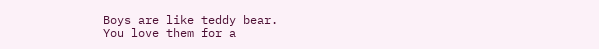Boys are like teddy bear.
You love them for a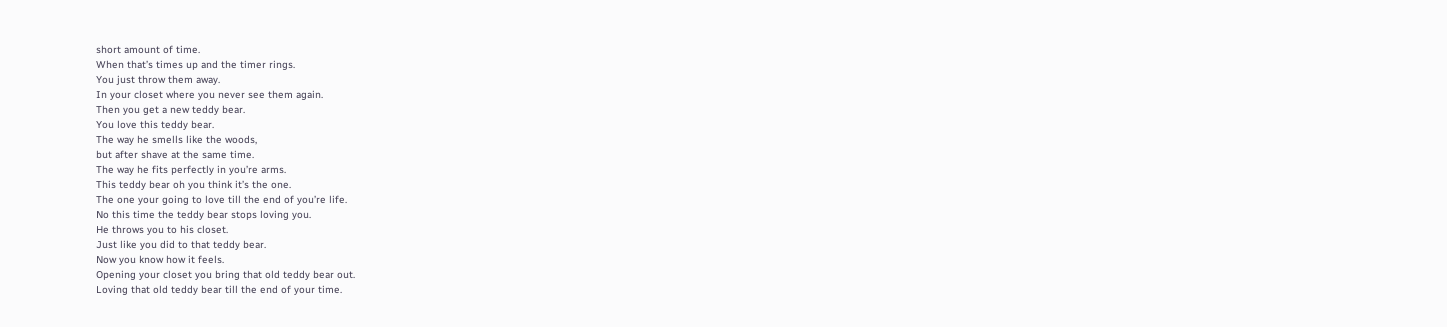short amount of time.
When that’s times up and the timer rings.
You just throw them away.
In your closet where you never see them again.
Then you get a new teddy bear.
You love this teddy bear.
The way he smells like the woods,
but after shave at the same time.
The way he fits perfectly in you’re arms.
This teddy bear oh you think it’s the one.
The one your going to love till the end of you’re life.
No this time the teddy bear stops loving you.
He throws you to his closet.
Just like you did to that teddy bear.
Now you know how it feels.
Opening your closet you bring that old teddy bear out.
Loving that old teddy bear till the end of your time.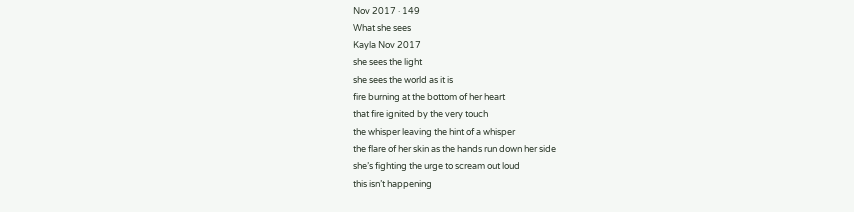Nov 2017 · 149
What she sees
Kayla Nov 2017
she sees the light
she sees the world as it is
fire burning at the bottom of her heart
that fire ignited by the very touch
the whisper leaving the hint of a whisper
the flare of her skin as the hands run down her side
she’s fighting the urge to scream out loud
this isn’t happening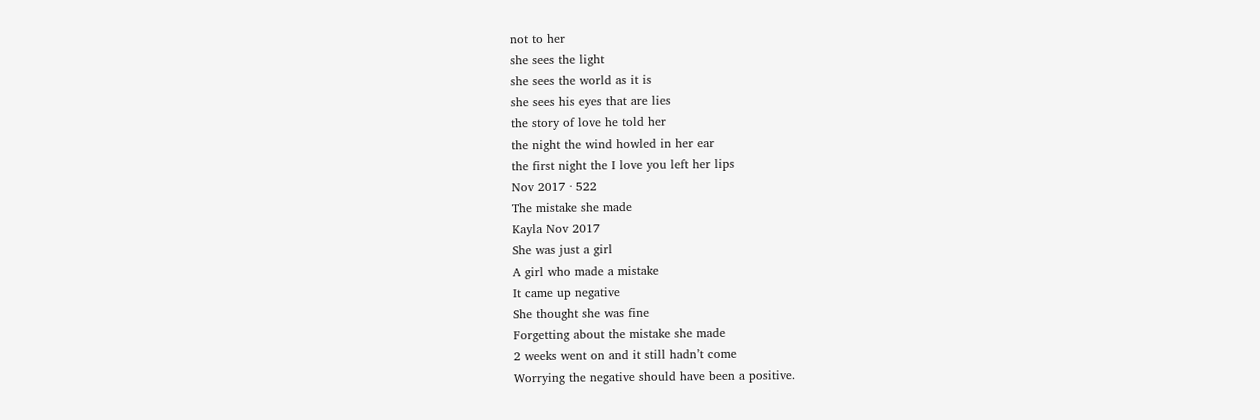not to her
she sees the light
she sees the world as it is
she sees his eyes that are lies
the story of love he told her
the night the wind howled in her ear
the first night the I love you left her lips
Nov 2017 · 522
The mistake she made
Kayla Nov 2017
She was just a girl
A girl who made a mistake
It came up negative
She thought she was fine
Forgetting about the mistake she made
2 weeks went on and it still hadn’t come
Worrying the negative should have been a positive.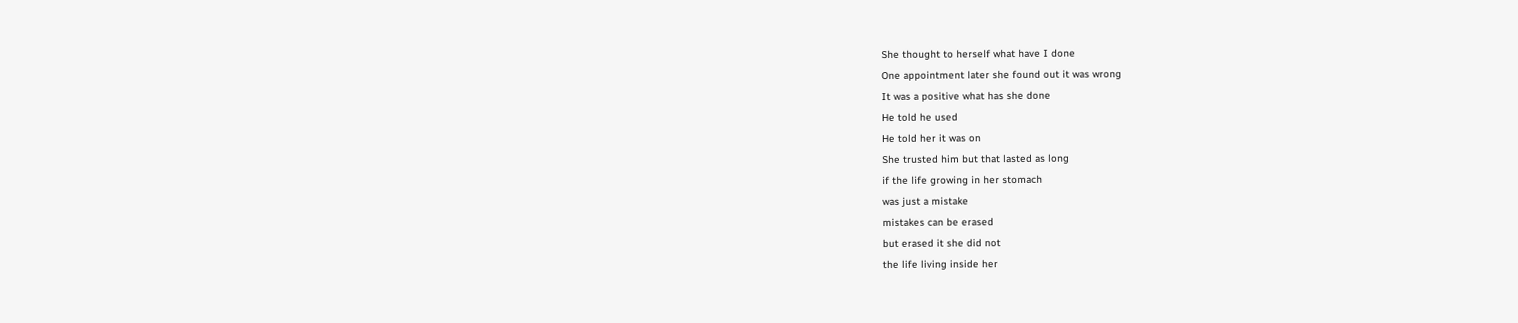She thought to herself what have I done
One appointment later she found out it was wrong
It was a positive what has she done
He told he used
He told her it was on
She trusted him but that lasted as long
if the life growing in her stomach
was just a mistake
mistakes can be erased
but erased it she did not
the life living inside her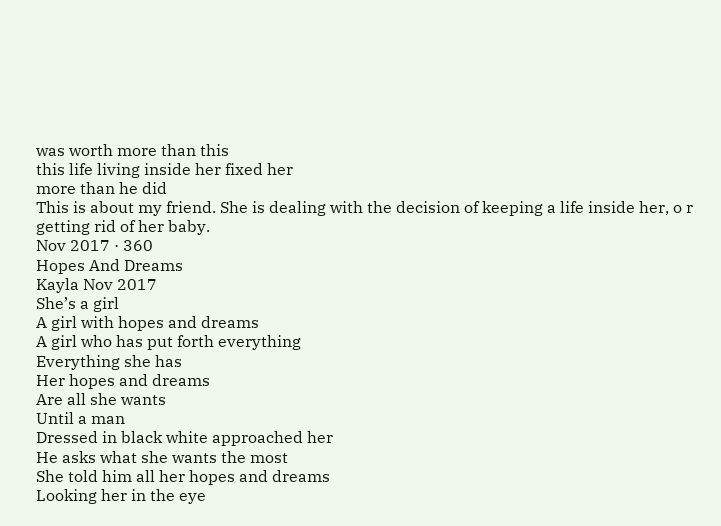was worth more than this
this life living inside her fixed her
more than he did
This is about my friend. She is dealing with the decision of keeping a life inside her, o r getting rid of her baby.
Nov 2017 · 360
Hopes And Dreams
Kayla Nov 2017
She’s a girl
A girl with hopes and dreams
A girl who has put forth everything
Everything she has
Her hopes and dreams
Are all she wants
Until a man
Dressed in black white approached her
He asks what she wants the most
She told him all her hopes and dreams
Looking her in the eye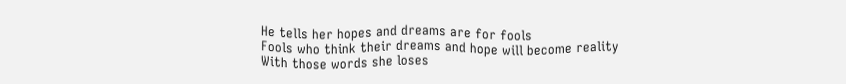He tells her hopes and dreams are for fools
Fools who think their dreams and hope will become reality
With those words she loses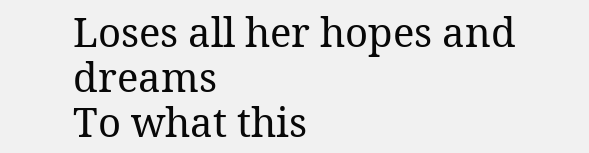Loses all her hopes and dreams
To what this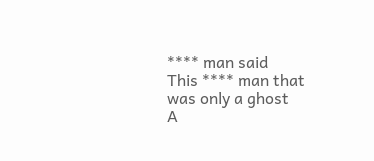**** man said
This **** man that was only a ghost
A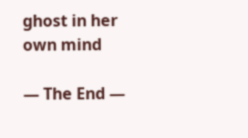ghost in her own mind

— The End —